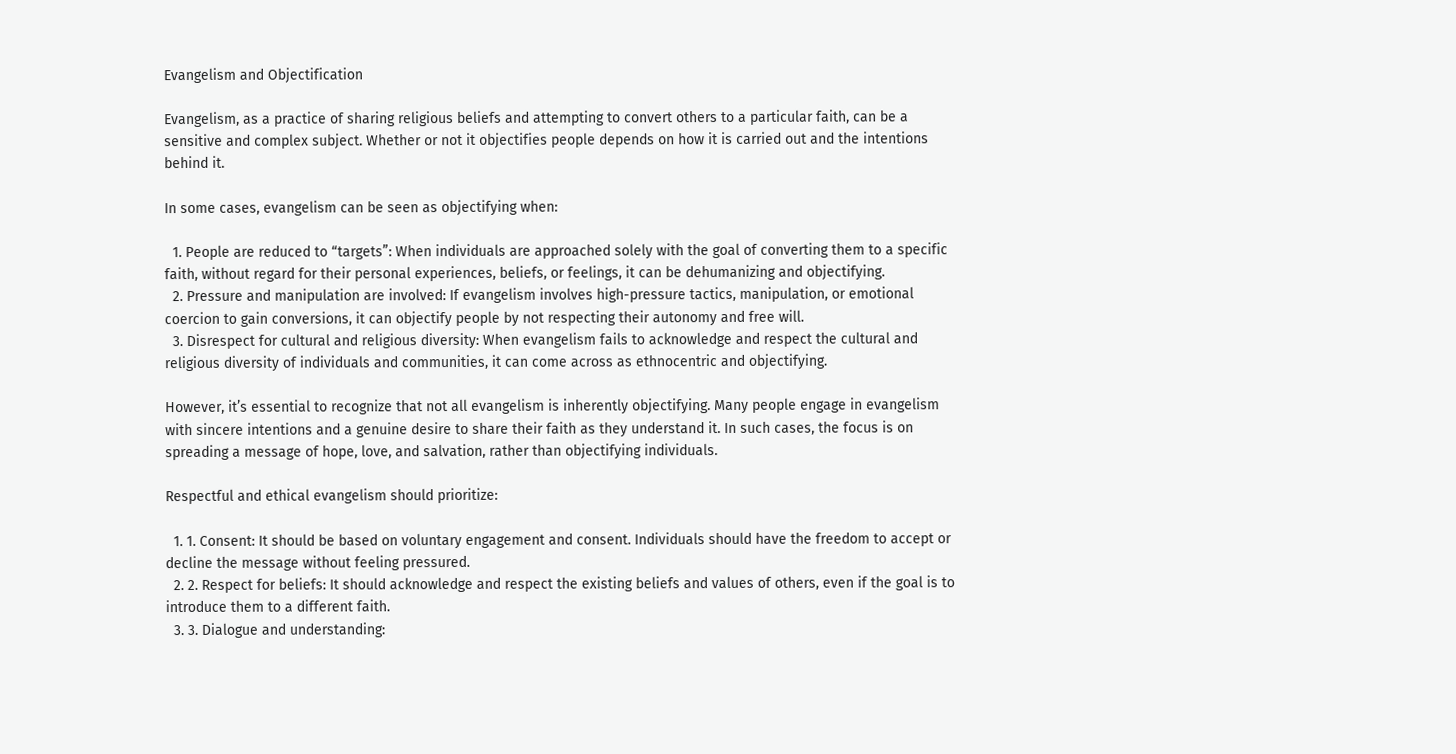Evangelism and Objectification

Evangelism, as a practice of sharing religious beliefs and attempting to convert others to a particular faith, can be a sensitive and complex subject. Whether or not it objectifies people depends on how it is carried out and the intentions behind it.

In some cases, evangelism can be seen as objectifying when:

  1. People are reduced to “targets”: When individuals are approached solely with the goal of converting them to a specific faith, without regard for their personal experiences, beliefs, or feelings, it can be dehumanizing and objectifying.
  2. Pressure and manipulation are involved: If evangelism involves high-pressure tactics, manipulation, or emotional coercion to gain conversions, it can objectify people by not respecting their autonomy and free will.
  3. Disrespect for cultural and religious diversity: When evangelism fails to acknowledge and respect the cultural and religious diversity of individuals and communities, it can come across as ethnocentric and objectifying.

However, it’s essential to recognize that not all evangelism is inherently objectifying. Many people engage in evangelism with sincere intentions and a genuine desire to share their faith as they understand it. In such cases, the focus is on spreading a message of hope, love, and salvation, rather than objectifying individuals.

Respectful and ethical evangelism should prioritize:

  1. 1. Consent: It should be based on voluntary engagement and consent. Individuals should have the freedom to accept or decline the message without feeling pressured.
  2. 2. Respect for beliefs: It should acknowledge and respect the existing beliefs and values of others, even if the goal is to introduce them to a different faith.
  3. 3. Dialogue and understanding: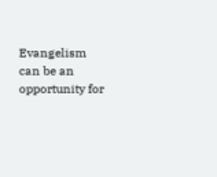Evangelism can be an opportunity for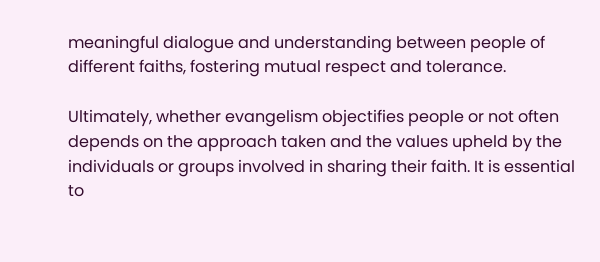meaningful dialogue and understanding between people of different faiths, fostering mutual respect and tolerance.

Ultimately, whether evangelism objectifies people or not often depends on the approach taken and the values upheld by the individuals or groups involved in sharing their faith. It is essential to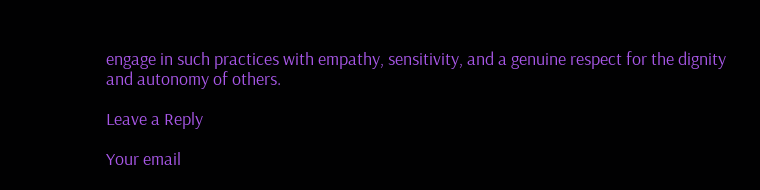engage in such practices with empathy, sensitivity, and a genuine respect for the dignity and autonomy of others.

Leave a Reply

Your email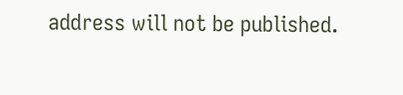address will not be published.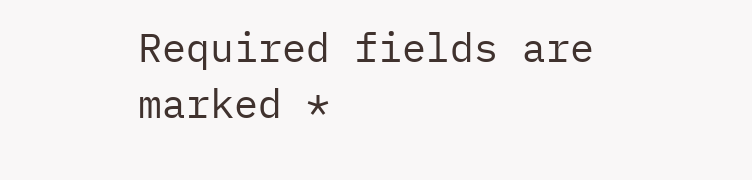Required fields are marked *